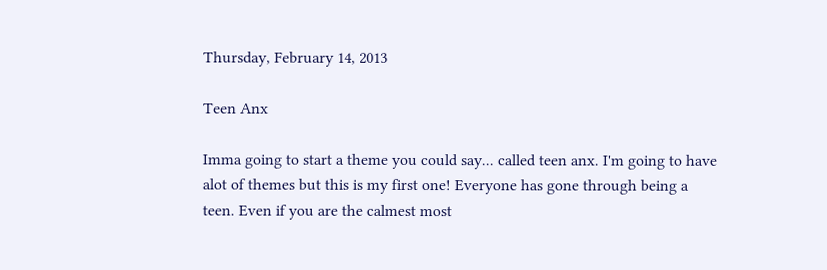Thursday, February 14, 2013

Teen Anx

Imma going to start a theme you could say... called teen anx. I'm going to have alot of themes but this is my first one! Everyone has gone through being a teen. Even if you are the calmest most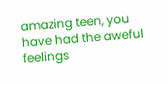amazing teen, you have had the aweful feelings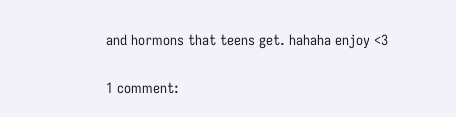and hormons that teens get. hahaha enjoy <3

1 comment: